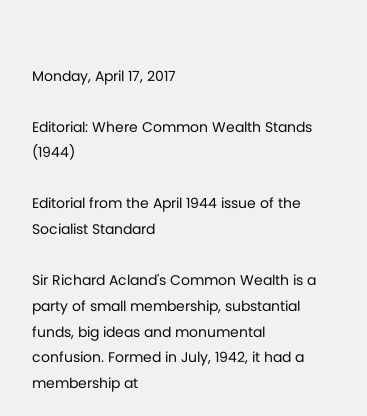Monday, April 17, 2017

Editorial: Where Common Wealth Stands (1944)

Editorial from the April 1944 issue of the Socialist Standard

Sir Richard Acland's Common Wealth is a party of small membership, substantial funds, big ideas and monumental confusion. Formed in July, 1942, it had a membership at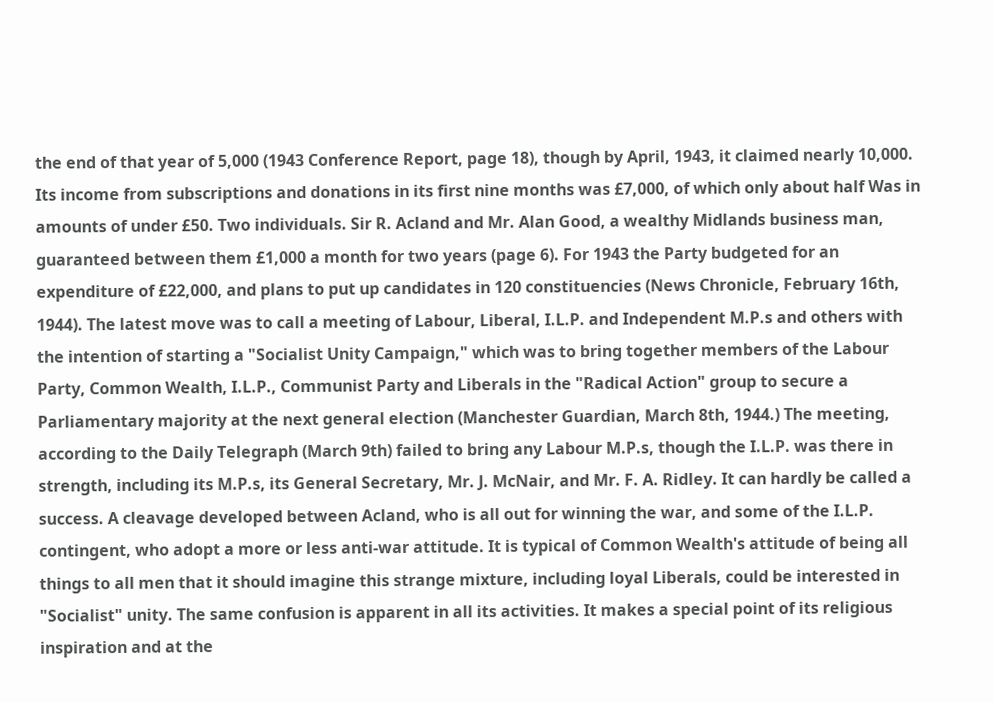the end of that year of 5,000 (1943 Conference Report, page 18), though by April, 1943, it claimed nearly 10,000. Its income from subscriptions and donations in its first nine months was £7,000, of which only about half Was in amounts of under £50. Two individuals. Sir R. Acland and Mr. Alan Good, a wealthy Midlands business man, guaranteed between them £1,000 a month for two years (page 6). For 1943 the Party budgeted for an expenditure of £22,000, and plans to put up candidates in 120 constituencies (News Chronicle, February 16th, 1944). The latest move was to call a meeting of Labour, Liberal, I.L.P. and Independent M.P.s and others with the intention of starting a "Socialist Unity Campaign," which was to bring together members of the Labour Party, Common Wealth, I.L.P., Communist Party and Liberals in the "Radical Action" group to secure a Parliamentary majority at the next general election (Manchester Guardian, March 8th, 1944.) The meeting, according to the Daily Telegraph (March 9th) failed to bring any Labour M.P.s, though the I.L.P. was there in strength, including its M.P.s, its General Secretary, Mr. J. McNair, and Mr. F. A. Ridley. It can hardly be called a success. A cleavage developed between Acland, who is all out for winning the war, and some of the I.L.P. contingent, who adopt a more or less anti-war attitude. It is typical of Common Wealth's attitude of being all things to all men that it should imagine this strange mixture, including loyal Liberals, could be interested in "Socialist" unity. The same confusion is apparent in all its activities. It makes a special point of its religious inspiration and at the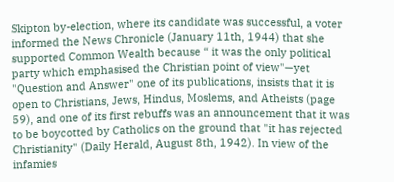Skipton by-election, where its candidate was successful, a voter informed the News Chronicle (January 11th, 1944) that she supported Common Wealth because “ it was the only political party which emphasised the Christian point of view"—yet "Question and Answer" one of its publications, insists that it is open to Christians, Jews, Hindus, Moslems, and Atheists (page 59), and one of its first rebuffs was an announcement that it was to be boycotted by Catholics on the ground that "it has rejected Christianity" (Daily Herald, August 8th, 1942). In view of the infamies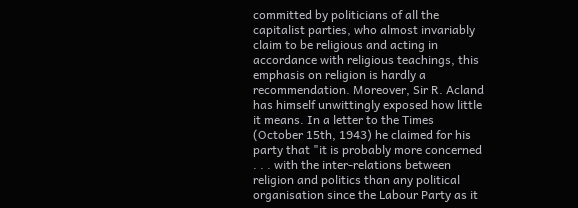committed by politicians of all the capitalist parties, who almost invariably claim to be religious and acting in accordance with religious teachings, this emphasis on religion is hardly a recommendation. Moreover, Sir R. Acland has himself unwittingly exposed how little it means. In a letter to the Times (October 15th, 1943) he claimed for his party that "it is probably more concerned . . . with the inter-relations between religion and politics than any political organisation since the Labour Party as it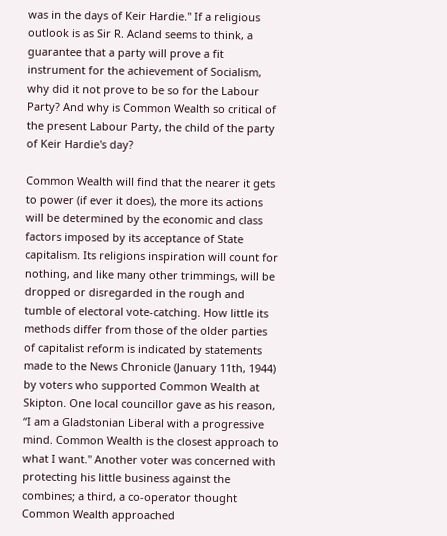was in the days of Keir Hardie." If a religious outlook is as Sir R. Acland seems to think, a guarantee that a party will prove a fit instrument for the achievement of Socialism, why did it not prove to be so for the Labour Party? And why is Common Wealth so critical of the present Labour Party, the child of the party of Keir Hardie's day?

Common Wealth will find that the nearer it gets to power (if ever it does), the more its actions will be determined by the economic and class factors imposed by its acceptance of State capitalism. Its religions inspiration will count for nothing, and like many other trimmings, will be dropped or disregarded in the rough and tumble of electoral vote-catching. How little its methods differ from those of the older parties of capitalist reform is indicated by statements made to the News Chronicle (January 11th, 1944) by voters who supported Common Wealth at Skipton. One local councillor gave as his reason, “I am a Gladstonian Liberal with a progressive mind. Common Wealth is the closest approach to what I want." Another voter was concerned with protecting his little business against the combines; a third, a co-operator thought Common Wealth approached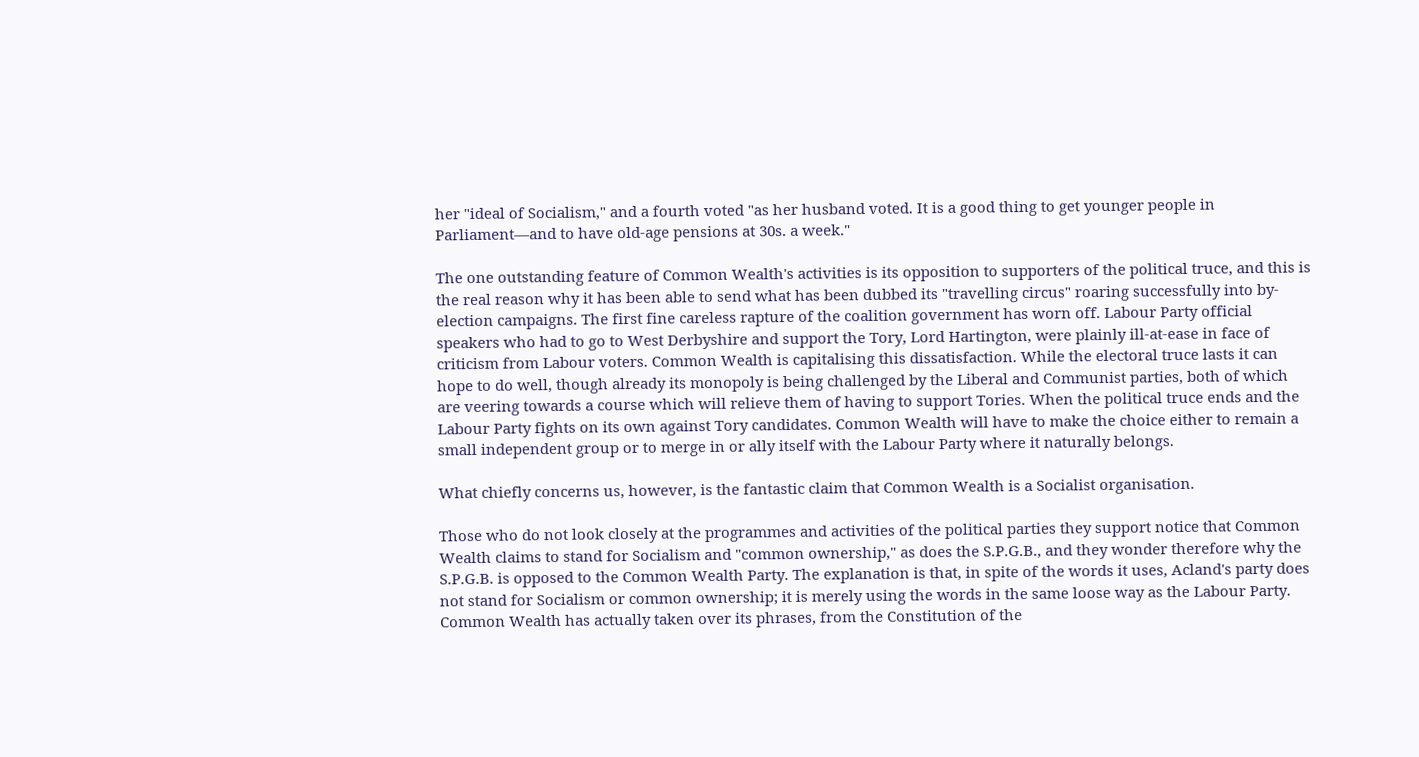her "ideal of Socialism," and a fourth voted "as her husband voted. It is a good thing to get younger people in Parliament—and to have old-age pensions at 30s. a week."

The one outstanding feature of Common Wealth's activities is its opposition to supporters of the political truce, and this is the real reason why it has been able to send what has been dubbed its "travelling circus" roaring successfully into by-election campaigns. The first fine careless rapture of the coalition government has worn off. Labour Party official speakers who had to go to West Derbyshire and support the Tory, Lord Hartington, were plainly ill-at-ease in face of criticism from Labour voters. Common Wealth is capitalising this dissatisfaction. While the electoral truce lasts it can hope to do well, though already its monopoly is being challenged by the Liberal and Communist parties, both of which are veering towards a course which will relieve them of having to support Tories. When the political truce ends and the Labour Party fights on its own against Tory candidates. Common Wealth will have to make the choice either to remain a small independent group or to merge in or ally itself with the Labour Party where it naturally belongs.

What chiefly concerns us, however, is the fantastic claim that Common Wealth is a Socialist organisation.

Those who do not look closely at the programmes and activities of the political parties they support notice that Common Wealth claims to stand for Socialism and "common ownership," as does the S.P.G.B., and they wonder therefore why the S.P.G.B. is opposed to the Common Wealth Party. The explanation is that, in spite of the words it uses, Acland's party does not stand for Socialism or common ownership; it is merely using the words in the same loose way as the Labour Party. Common Wealth has actually taken over its phrases, from the Constitution of the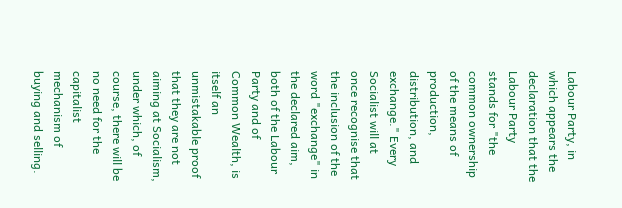Labour Party, in which appears the declaration that the Labour Party stands for "the common ownership of the means of production, distribution, and exchange." Every Socialist will at once recognise that the inclusion of the word "exchange" in the declared aim, both of the Labour Party and of Common Wealth, is itself an unmistakable proof that they are not aiming at Socialism, under which, of course, there will be no need for the capitalist mechanism of buying and selling.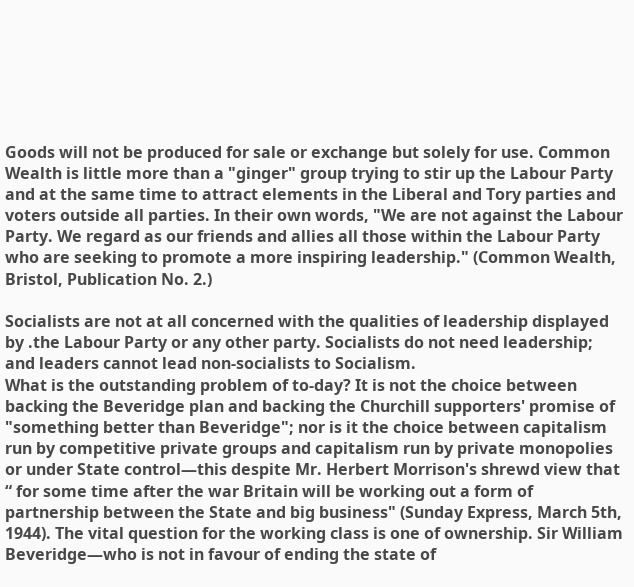Goods will not be produced for sale or exchange but solely for use. Common Wealth is little more than a "ginger" group trying to stir up the Labour Party and at the same time to attract elements in the Liberal and Tory parties and voters outside all parties. In their own words, "We are not against the Labour Party. We regard as our friends and allies all those within the Labour Party who are seeking to promote a more inspiring leadership." (Common Wealth, Bristol, Publication No. 2.)

Socialists are not at all concerned with the qualities of leadership displayed by .the Labour Party or any other party. Socialists do not need leadership; and leaders cannot lead non-socialists to Socialism.
What is the outstanding problem of to-day? It is not the choice between backing the Beveridge plan and backing the Churchill supporters' promise of "something better than Beveridge"; nor is it the choice between capitalism run by competitive private groups and capitalism run by private monopolies or under State control—this despite Mr. Herbert Morrison's shrewd view that “ for some time after the war Britain will be working out a form of partnership between the State and big business" (Sunday Express, March 5th, 1944). The vital question for the working class is one of ownership. Sir William Beveridge—who is not in favour of ending the state of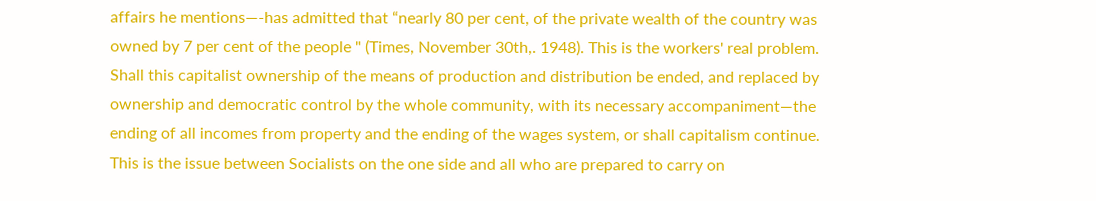affairs he mentions—-has admitted that “nearly 80 per cent, of the private wealth of the country was owned by 7 per cent of the people " (Times, November 30th,. 1948). This is the workers' real problem. Shall this capitalist ownership of the means of production and distribution be ended, and replaced by ownership and democratic control by the whole community, with its necessary accompaniment—the ending of all incomes from property and the ending of the wages system, or shall capitalism continue. This is the issue between Socialists on the one side and all who are prepared to carry on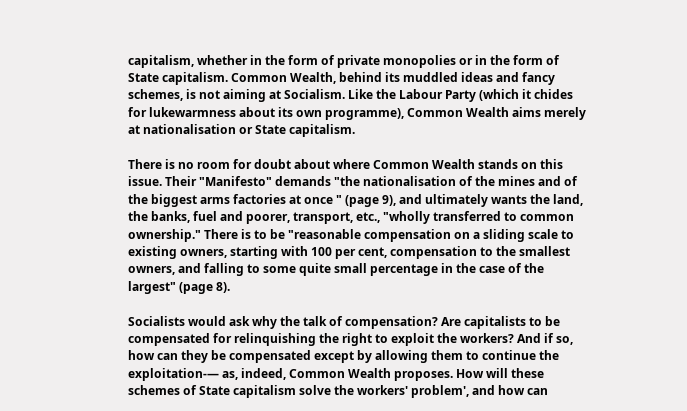capitalism, whether in the form of private monopolies or in the form of State capitalism. Common Wealth, behind its muddled ideas and fancy schemes, is not aiming at Socialism. Like the Labour Party (which it chides for lukewarmness about its own programme), Common Wealth aims merely at nationalisation or State capitalism.

There is no room for doubt about where Common Wealth stands on this issue. Their "Manifesto" demands "the nationalisation of the mines and of the biggest arms factories at once " (page 9), and ultimately wants the land, the banks, fuel and poorer, transport, etc., "wholly transferred to common ownership." There is to be "reasonable compensation on a sliding scale to existing owners, starting with 100 per cent, compensation to the smallest owners, and falling to some quite small percentage in the case of the largest" (page 8).

Socialists would ask why the talk of compensation? Are capitalists to be compensated for relinquishing the right to exploit the workers? And if so, how can they be compensated except by allowing them to continue the exploitation-— as, indeed, Common Wealth proposes. How will these schemes of State capitalism solve the workers' problem', and how can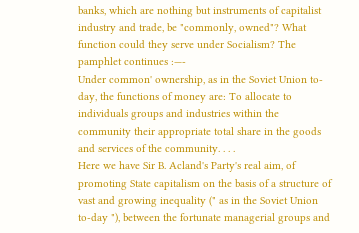banks, which are nothing but instruments of capitalist industry and trade, be "commonly, owned"? What function could they serve under Socialism? The pamphlet continues :—-
Under common' ownership, as in the Soviet Union to-day, the functions of money are: To allocate to individuals groups and industries within the community their appropriate total share in the goods and services of the community. . . .
Here we have Sir B. Acland's Party's real aim, of promoting State capitalism on the basis of a structure of vast and growing inequality (" as in the Soviet Union to-day "), between the fortunate managerial groups and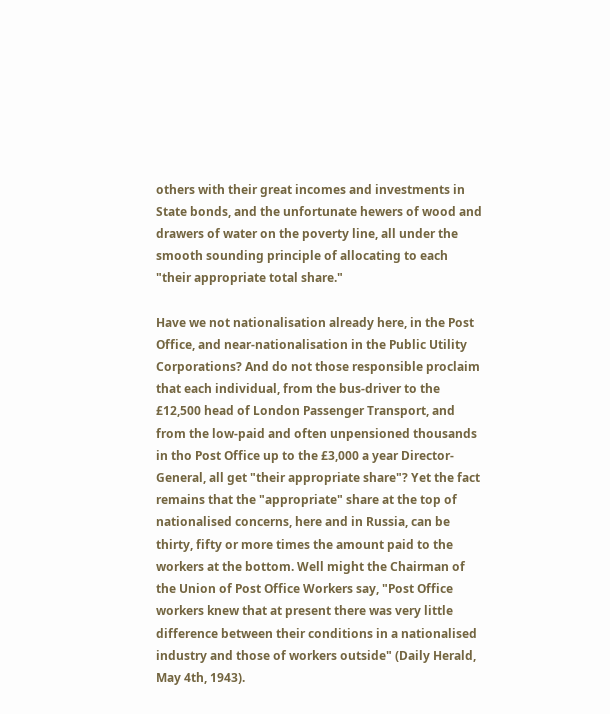others with their great incomes and investments in State bonds, and the unfortunate hewers of wood and drawers of water on the poverty line, all under the smooth sounding principle of allocating to each "their appropriate total share."

Have we not nationalisation already here, in the Post Office, and near-nationalisation in the Public Utility Corporations? And do not those responsible proclaim that each individual, from the bus-driver to the £12,500 head of London Passenger Transport, and from the low-paid and often unpensioned thousands in tho Post Office up to the £3,000 a year Director-General, all get "their appropriate share"? Yet the fact remains that the "appropriate" share at the top of nationalised concerns, here and in Russia, can be thirty, fifty or more times the amount paid to the workers at the bottom. Well might the Chairman of the Union of Post Office Workers say, "Post Office workers knew that at present there was very little difference between their conditions in a nationalised industry and those of workers outside" (Daily Herald, May 4th, 1943).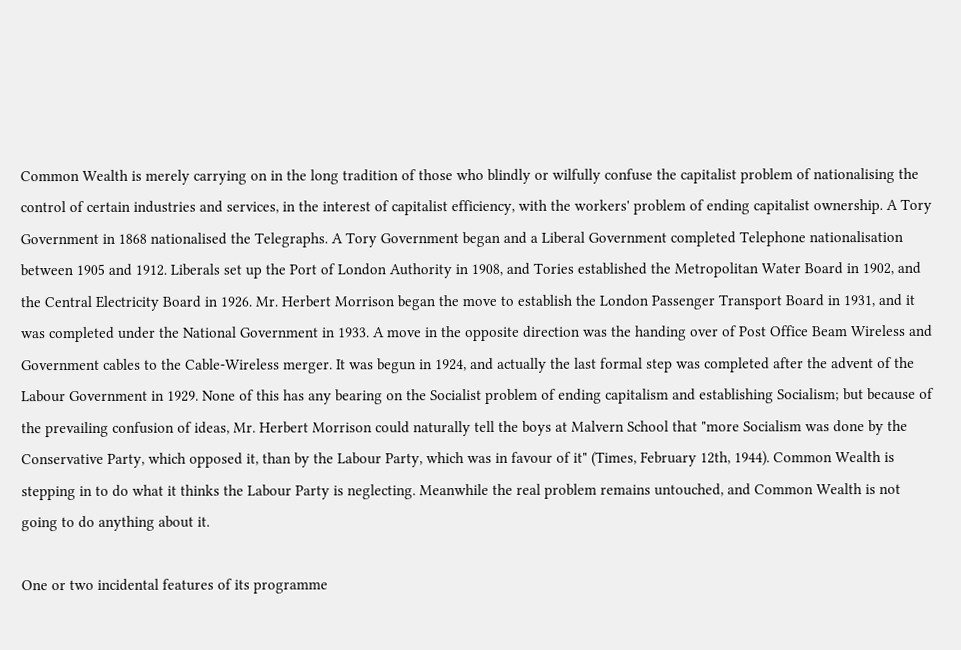Common Wealth is merely carrying on in the long tradition of those who blindly or wilfully confuse the capitalist problem of nationalising the control of certain industries and services, in the interest of capitalist efficiency, with the workers' problem of ending capitalist ownership. A Tory Government in 1868 nationalised the Telegraphs. A Tory Government began and a Liberal Government completed Telephone nationalisation between 1905 and 1912. Liberals set up the Port of London Authority in 1908, and Tories established the Metropolitan Water Board in 1902, and the Central Electricity Board in 1926. Mr. Herbert Morrison began the move to establish the London Passenger Transport Board in 1931, and it was completed under the National Government in 1933. A move in the opposite direction was the handing over of Post Office Beam Wireless and Government cables to the Cable-Wireless merger. It was begun in 1924, and actually the last formal step was completed after the advent of the Labour Government in 1929. None of this has any bearing on the Socialist problem of ending capitalism and establishing Socialism; but because of the prevailing confusion of ideas, Mr. Herbert Morrison could naturally tell the boys at Malvern School that "more Socialism was done by the Conservative Party, which opposed it, than by the Labour Party, which was in favour of it" (Times, February 12th, 1944). Common Wealth is stepping in to do what it thinks the Labour Party is neglecting. Meanwhile the real problem remains untouched, and Common Wealth is not going to do anything about it.

One or two incidental features of its programme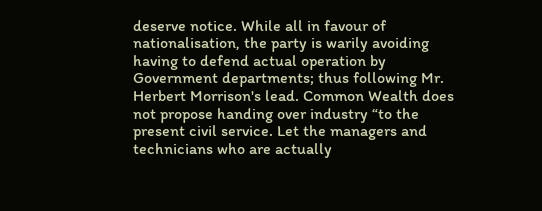deserve notice. While all in favour of nationalisation, the party is warily avoiding having to defend actual operation by Government departments; thus following Mr. Herbert Morrison's lead. Common Wealth does not propose handing over industry “to the present civil service. Let the managers and technicians who are actually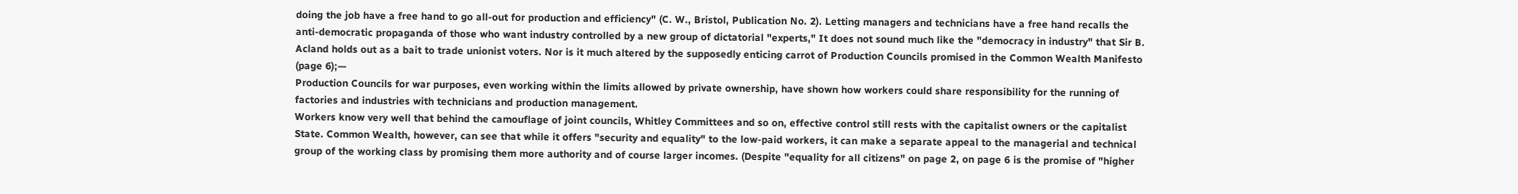doing the job have a free hand to go all-out for production and efficiency" (C. W., Bristol, Publication No. 2). Letting managers and technicians have a free hand recalls the anti-democratic propaganda of those who want industry controlled by a new group of dictatorial "experts," It does not sound much like the "democracy in industry" that Sir B. Acland holds out as a bait to trade unionist voters. Nor is it much altered by the supposedly enticing carrot of Production Councils promised in the Common Wealth Manifesto (page 6);—
Production Councils for war purposes, even working within the limits allowed by private ownership, have shown how workers could share responsibility for the running of factories and industries with technicians and production management.
Workers know very well that behind the camouflage of joint councils, Whitley Committees and so on, effective control still rests with the capitalist owners or the capitalist State. Common Wealth, however, can see that while it offers "security and equality" to the low-paid workers, it can make a separate appeal to the managerial and technical group of the working class by promising them more authority and of course larger incomes. (Despite "equality for all citizens" on page 2, on page 6 is the promise of "higher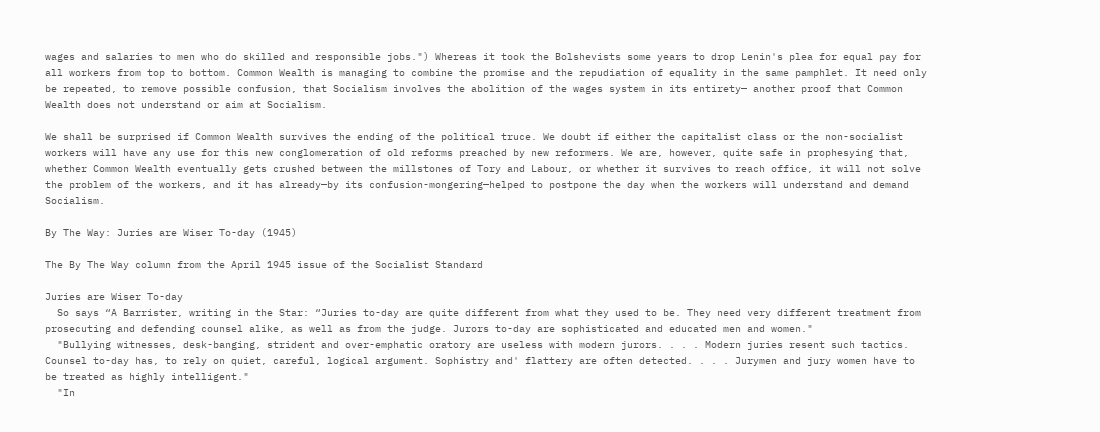wages and salaries to men who do skilled and responsible jobs.") Whereas it took the Bolshevists some years to drop Lenin's plea for equal pay for all workers from top to bottom. Common Wealth is managing to combine the promise and the repudiation of equality in the same pamphlet. It need only be repeated, to remove possible confusion, that Socialism involves the abolition of the wages system in its entirety— another proof that Common Wealth does not understand or aim at Socialism.

We shall be surprised if Common Wealth survives the ending of the political truce. We doubt if either the capitalist class or the non-socialist workers will have any use for this new conglomeration of old reforms preached by new reformers. We are, however, quite safe in prophesying that, whether Common Wealth eventually gets crushed between the millstones of Tory and Labour, or whether it survives to reach office, it will not solve the problem of the workers, and it has already—by its confusion-mongering—helped to postpone the day when the workers will understand and demand Socialism.

By The Way: Juries are Wiser To-day (1945)

The By The Way column from the April 1945 issue of the Socialist Standard

Juries are Wiser To-day
  So says “A Barrister, writing in the Star: “Juries to-day are quite different from what they used to be. They need very different treatment from prosecuting and defending counsel alike, as well as from the judge. Jurors to-day are sophisticated and educated men and women."
  "Bullying witnesses, desk-banging, strident and over-emphatic oratory are useless with modern jurors. . . . Modern juries resent such tactics. Counsel to-day has, to rely on quiet, careful, logical argument. Sophistry and' flattery are often detected. . . . Jurymen and jury women have to be treated as highly intelligent."
  "In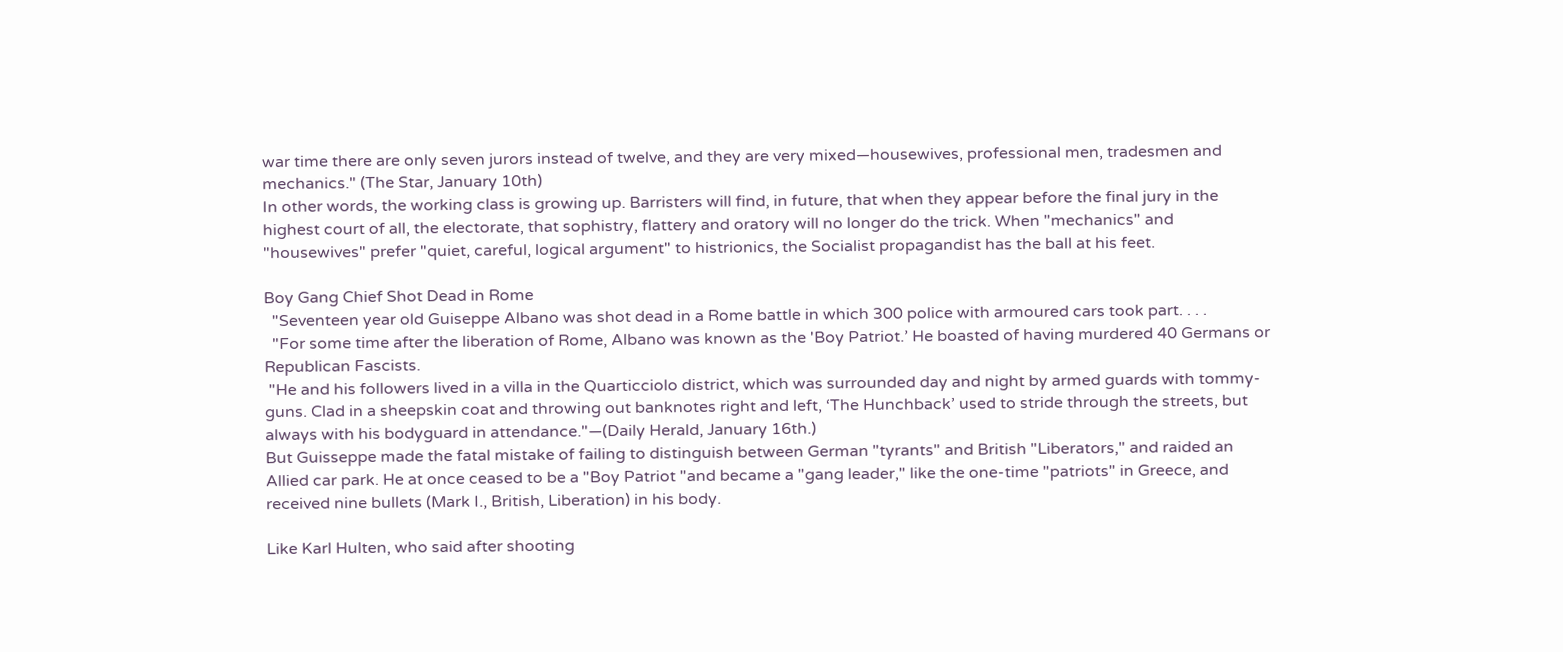war time there are only seven jurors instead of twelve, and they are very mixed—housewives, professional men, tradesmen and mechanics." (The Star, January 10th)
In other words, the working class is growing up. Barristers will find, in future, that when they appear before the final jury in the highest court of all, the electorate, that sophistry, flattery and oratory will no longer do the trick. When "mechanics" and "housewives" prefer "quiet, careful, logical argument" to histrionics, the Socialist propagandist has the ball at his feet.

Boy Gang Chief Shot Dead in Rome
  "Seventeen year old Guiseppe Albano was shot dead in a Rome battle in which 300 police with armoured cars took part. . . .
  "For some time after the liberation of Rome, Albano was known as the 'Boy Patriot.’ He boasted of having murdered 40 Germans or Republican Fascists.
 "He and his followers lived in a villa in the Quarticciolo district, which was surrounded day and night by armed guards with tommy-guns. Clad in a sheepskin coat and throwing out banknotes right and left, ‘The Hunchback’ used to stride through the streets, but always with his bodyguard in attendance."—(Daily Herald, January 16th.)
But Guisseppe made the fatal mistake of failing to distinguish between German "tyrants" and British "Liberators," and raided an Allied car park. He at once ceased to be a "Boy Patriot "and became a "gang leader," like the one-time "patriots" in Greece, and received nine bullets (Mark I., British, Liberation) in his body.

Like Karl Hulten, who said after shooting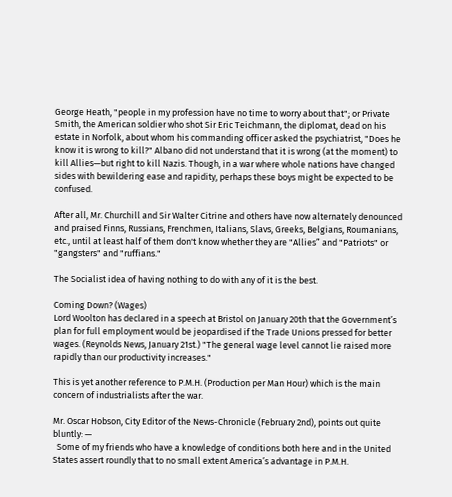George Heath, "people in my profession have no time to worry about that"; or Private Smith, the American soldier who shot Sir Eric Teichmann, the diplomat, dead on his estate in Norfolk, about whom his commanding officer asked the psychiatrist, "Does he know it is wrong to kill?" Albano did not understand that it is wrong (at the moment) to kill Allies—but right to kill Nazis. Though, in a war where whole nations have changed sides with bewildering ease and rapidity, perhaps these boys might be expected to be confused.

After all, Mr. Churchill and Sir Walter Citrine and others have now alternately denounced and praised Finns, Russians, Frenchmen, Italians, Slavs, Greeks, Belgians, Roumanians, etc., until at least half of them don't know whether they are "Allies” and "Patriots" or "gangsters" and "ruffians."

The Socialist idea of having nothing to do with any of it is the best.

Coming Down? (Wages)
Lord Woolton has declared in a speech at Bristol on January 20th that the Government’s plan for full employment would be jeopardised if the Trade Unions pressed for better wages. (Reynolds News, January 21st.) "The general wage level cannot lie raised more rapidly than our productivity increases."

This is yet another reference to P.M.H. (Production per Man Hour) which is the main concern of industrialists after the war.

Mr. Oscar Hobson, City Editor of the News-Chronicle (February 2nd), points out quite bluntly: —
  Some of my friends who have a knowledge of conditions both here and in the United States assert roundly that to no small extent America’s advantage in P.M.H.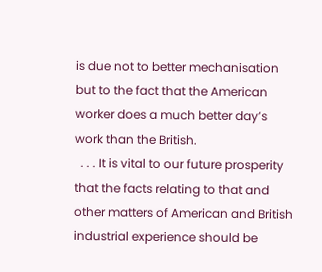is due not to better mechanisation but to the fact that the American worker does a much better day’s work than the British.
  . . . It is vital to our future prosperity that the facts relating to that and other matters of American and British industrial experience should be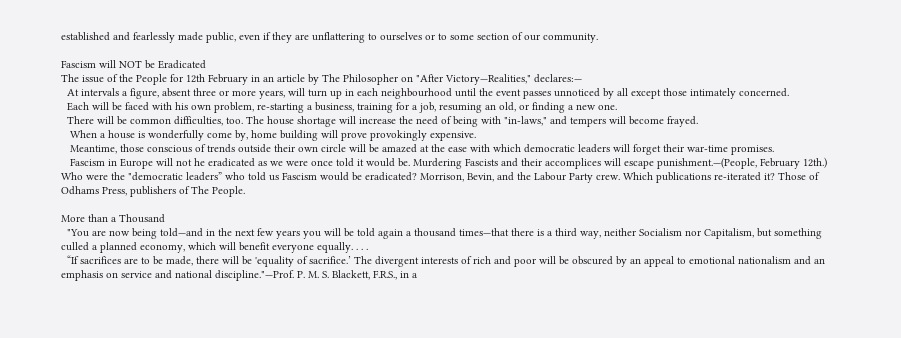established and fearlessly made public, even if they are unflattering to ourselves or to some section of our community.

Fascism will NOT be Eradicated
The issue of the People for 12th February in an article by The Philosopher on "After Victory—Realities," declares:—
  At intervals a figure, absent three or more years, will turn up in each neighbourhood until the event passes unnoticed by all except those intimately concerned.
  Each will be faced with his own problem, re-starting a business, training for a job, resuming an old, or finding a new one.
  There will be common difficulties, too. The house shortage will increase the need of being with "in-laws," and tempers will become frayed.
   When a house is wonderfully come by, home building will prove provokingly expensive.
   Meantime, those conscious of trends outside their own circle will be amazed at the ease with which democratic leaders will forget their war-time promises.
   Fascism in Europe will not he eradicated as we were once told it would be. Murdering Fascists and their accomplices will escape punishment.—(People, February 12th.)
Who were the "democratic leaders” who told us Fascism would be eradicated? Morrison, Bevin, and the Labour Party crew. Which publications re-iterated it? Those of Odhams Press, publishers of The People.

More than a Thousand
  "You are now being told—and in the next few years you will be told again a thousand times—that there is a third way, neither Socialism nor Capitalism, but something culled a planned economy, which will benefit everyone equally. . . .
  “If sacrifices are to be made, there will be 'equality of sacrifice.’ The divergent interests of rich and poor will be obscured by an appeal to emotional nationalism and an emphasis on service and national discipline."—Prof. P. M. S. Blackett, F.R.S., in a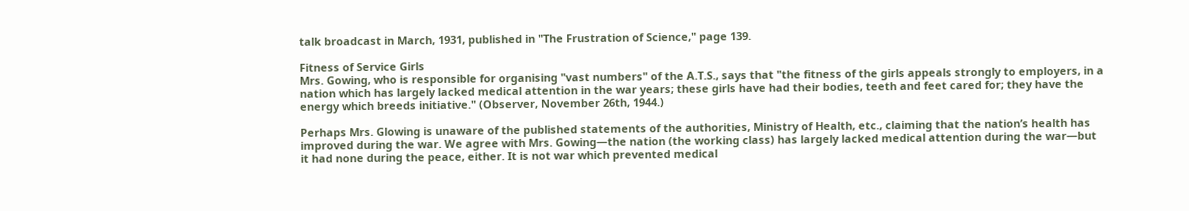talk broadcast in March, 1931, published in "The Frustration of Science," page 139.

Fitness of Service Girls
Mrs. Gowing, who is responsible for organising "vast numbers" of the A.T.S., says that "the fitness of the girls appeals strongly to employers, in a nation which has largely lacked medical attention in the war years; these girls have had their bodies, teeth and feet cared for; they have the energy which breeds initiative." (Observer, November 26th, 1944.)

Perhaps Mrs. Glowing is unaware of the published statements of the authorities, Ministry of Health, etc., claiming that the nation’s health has improved during the war. We agree with Mrs. Gowing—the nation (the working class) has largely lacked medical attention during the war—but it had none during the peace, either. It is not war which prevented medical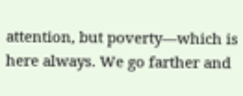attention, but poverty—which is here always. We go farther and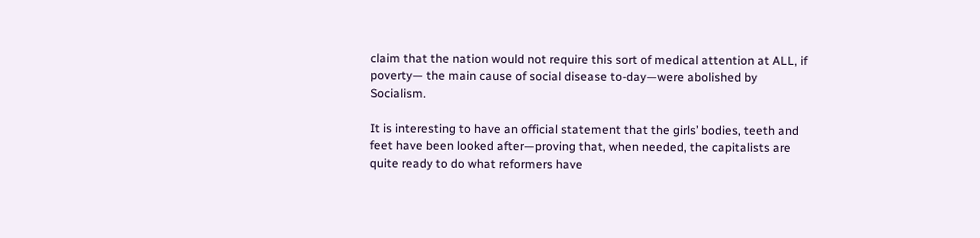claim that the nation would not require this sort of medical attention at ALL, if poverty— the main cause of social disease to-day—were abolished by Socialism.

It is interesting to have an official statement that the girls’ bodies, teeth and feet have been looked after—proving that, when needed, the capitalists are quite ready to do what reformers have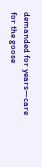demanded for years—care for the goose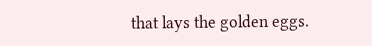that lays the golden eggs.